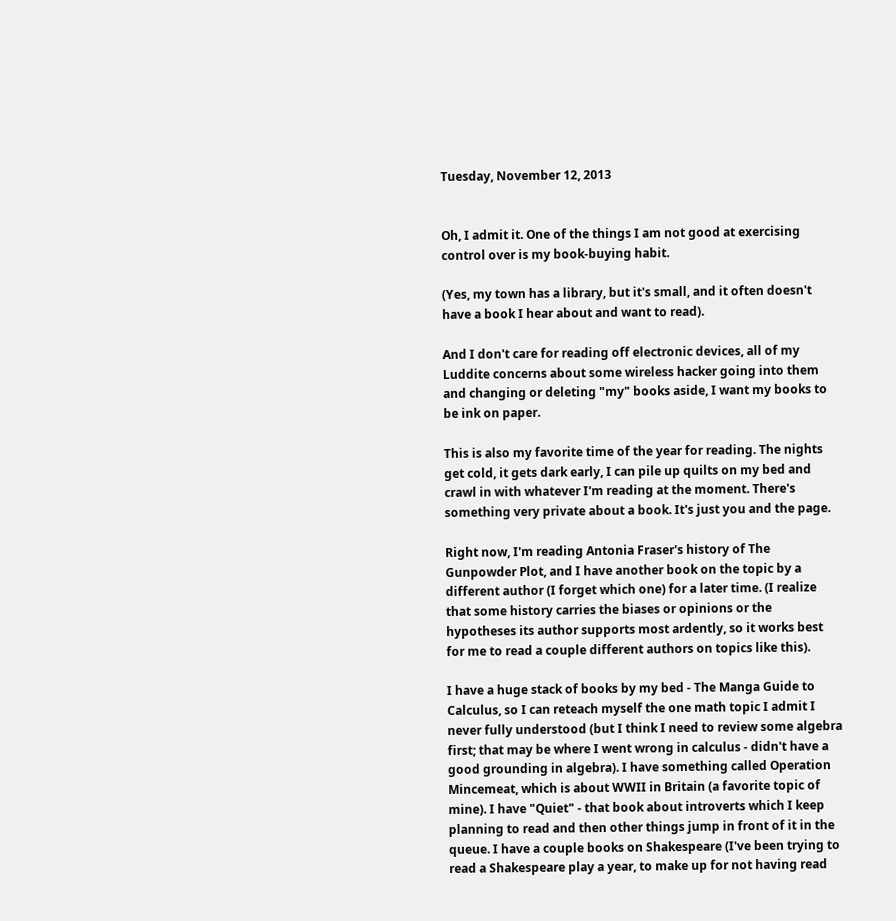Tuesday, November 12, 2013


Oh, I admit it. One of the things I am not good at exercising control over is my book-buying habit.

(Yes, my town has a library, but it's small, and it often doesn't have a book I hear about and want to read).

And I don't care for reading off electronic devices, all of my Luddite concerns about some wireless hacker going into them and changing or deleting "my" books aside, I want my books to be ink on paper.

This is also my favorite time of the year for reading. The nights get cold, it gets dark early, I can pile up quilts on my bed and crawl in with whatever I'm reading at the moment. There's something very private about a book. It's just you and the page.

Right now, I'm reading Antonia Fraser's history of The Gunpowder Plot, and I have another book on the topic by a different author (I forget which one) for a later time. (I realize that some history carries the biases or opinions or the hypotheses its author supports most ardently, so it works best for me to read a couple different authors on topics like this).

I have a huge stack of books by my bed - The Manga Guide to Calculus, so I can reteach myself the one math topic I admit I never fully understood (but I think I need to review some algebra first; that may be where I went wrong in calculus - didn't have a good grounding in algebra). I have something called Operation Mincemeat, which is about WWII in Britain (a favorite topic of mine). I have "Quiet" - that book about introverts which I keep planning to read and then other things jump in front of it in the queue. I have a couple books on Shakespeare (I've been trying to read a Shakespeare play a year, to make up for not having read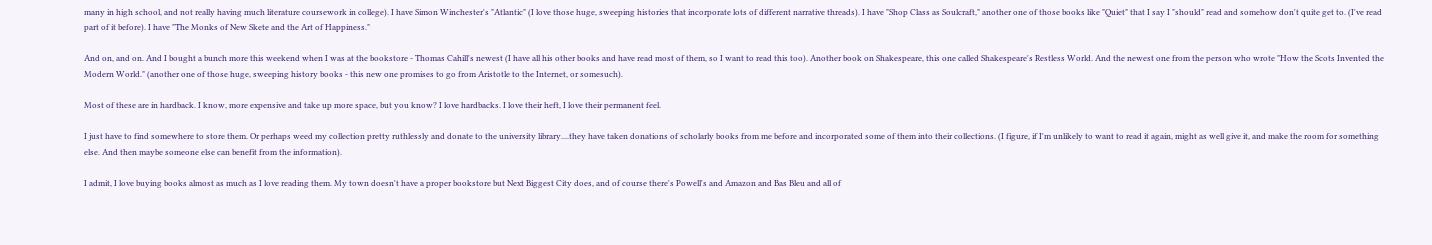many in high school, and not really having much literature coursework in college). I have Simon Winchester's "Atlantic" (I love those huge, sweeping histories that incorporate lots of different narrative threads). I have "Shop Class as Soulcraft," another one of those books like "Quiet" that I say I "should" read and somehow don't quite get to. (I've read part of it before). I have "The Monks of New Skete and the Art of Happiness."

And on, and on. And I bought a bunch more this weekend when I was at the bookstore - Thomas Cahill's newest (I have all his other books and have read most of them, so I want to read this too). Another book on Shakespeare, this one called Shakespeare's Restless World. And the newest one from the person who wrote "How the Scots Invented the Modern World." (another one of those huge, sweeping history books - this new one promises to go from Aristotle to the Internet, or somesuch).

Most of these are in hardback. I know, more expensive and take up more space, but you know? I love hardbacks. I love their heft, I love their permanent feel.

I just have to find somewhere to store them. Or perhaps weed my collection pretty ruthlessly and donate to the university library....they have taken donations of scholarly books from me before and incorporated some of them into their collections. (I figure, if I'm unlikely to want to read it again, might as well give it, and make the room for something else. And then maybe someone else can benefit from the information).

I admit, I love buying books almost as much as I love reading them. My town doesn't have a proper bookstore but Next Biggest City does, and of course there's Powell's and Amazon and Bas Bleu and all of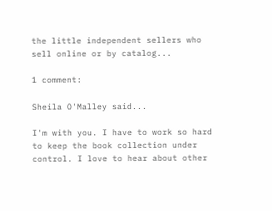the little independent sellers who sell online or by catalog...

1 comment:

Sheila O'Malley said...

I'm with you. I have to work so hard to keep the book collection under control. I love to hear about other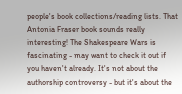people's book collections/reading lists. That Antonia Fraser book sounds really interesting! The Shakespeare Wars is fascinating - may want to check it out if you haven't already. It's not about the authorship controversy - but it's about the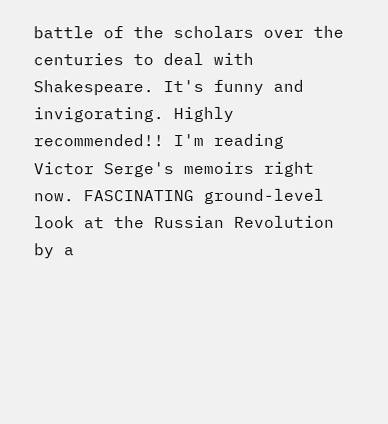battle of the scholars over the centuries to deal with Shakespeare. It's funny and invigorating. Highly recommended!! I'm reading Victor Serge's memoirs right now. FASCINATING ground-level look at the Russian Revolution by a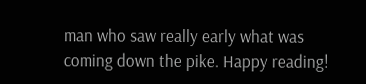man who saw really early what was coming down the pike. Happy reading!